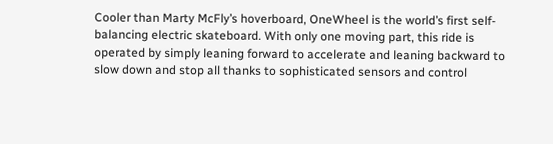Cooler than Marty McFly’s hoverboard, OneWheel is the world’s first self-balancing electric skateboard. With only one moving part, this ride is operated by simply leaning forward to accelerate and leaning backward to slow down and stop all thanks to sophisticated sensors and control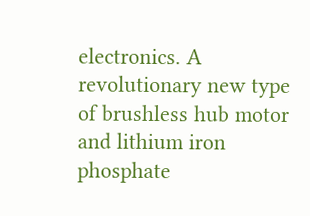electronics. A revolutionary new type of brushless hub motor and lithium iron phosphate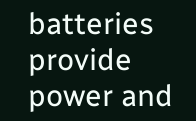batteries provide power and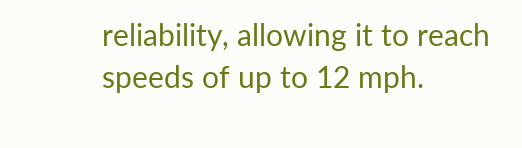reliability, allowing it to reach speeds of up to 12 mph.